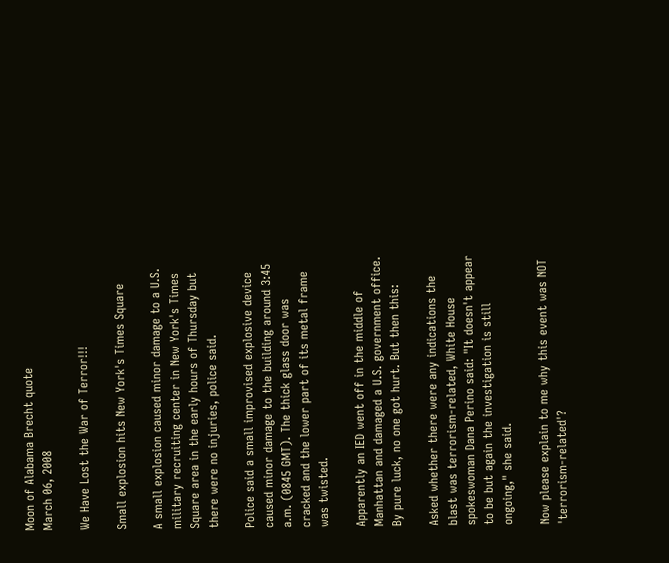Moon of Alabama Brecht quote
March 06, 2008

We Have Lost the War of Terror!!!

Small explosion hits New York's Times Square

A small explosion caused minor damage to a U.S. military recruiting center in New York's Times Square area in the early hours of Thursday but there were no injuries, police said.

Police said a small improvised explosive device caused minor damage to the building around 3:45 a.m. (0845 GMT). The thick glass door was cracked and the lower part of its metal frame was twisted.

Apparently an IED went off in the middle of Manhattan and damaged a U.S. government office. By pure luck, no one got hurt. But then this:

Asked whether there were any indications the blast was terrorism-related, White House spokeswoman Dana Perino said: "It doesn't appear to be but again the investigation is still ongoing," she said.

Now please explain to me why this event was NOT 'terrorism-related'?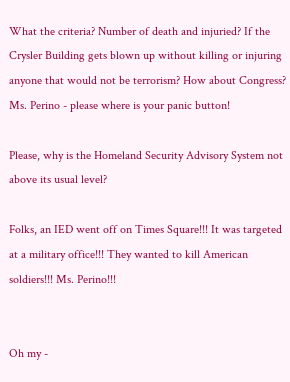What the criteria? Number of death and injuried? If the Crysler Building gets blown up without killing or injuring anyone that would not be terrorism? How about Congress? Ms. Perino - please where is your panic button!

Please, why is the Homeland Security Advisory System not above its usual level?

Folks, an IED went off on Times Square!!! It was targeted at a military office!!! They wanted to kill American soldiers!!! Ms. Perino!!!


Oh my -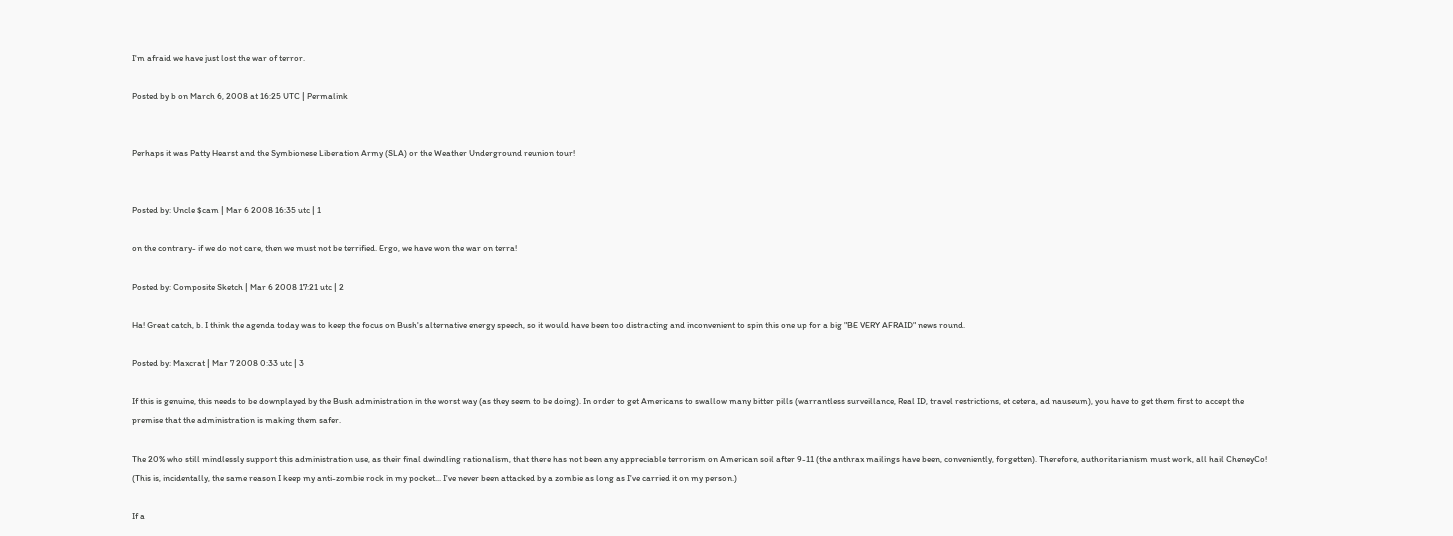I'm afraid we have just lost the war of terror.

Posted by b on March 6, 2008 at 16:25 UTC | Permalink


Perhaps it was Patty Hearst and the Symbionese Liberation Army (SLA) or the Weather Underground reunion tour!


Posted by: Uncle $cam | Mar 6 2008 16:35 utc | 1

on the contrary- if we do not care, then we must not be terrified. Ergo, we have won the war on terra!

Posted by: Composite Sketch | Mar 6 2008 17:21 utc | 2

Ha! Great catch, b. I think the agenda today was to keep the focus on Bush's alternative energy speech, so it would have been too distracting and inconvenient to spin this one up for a big "BE VERY AFRAID" news round.

Posted by: Maxcrat | Mar 7 2008 0:33 utc | 3

If this is genuine, this needs to be downplayed by the Bush administration in the worst way (as they seem to be doing). In order to get Americans to swallow many bitter pills (warrantless surveillance, Real ID, travel restrictions, et cetera, ad nauseum), you have to get them first to accept the premise that the administration is making them safer.

The 20% who still mindlessly support this administration use, as their final dwindling rationalism, that there has not been any appreciable terrorism on American soil after 9-11 (the anthrax mailings have been, conveniently, forgetten). Therefore, authoritarianism must work, all hail CheneyCo! (This is, incidentally, the same reason I keep my anti-zombie rock in my pocket... I've never been attacked by a zombie as long as I've carried it on my person.)

If a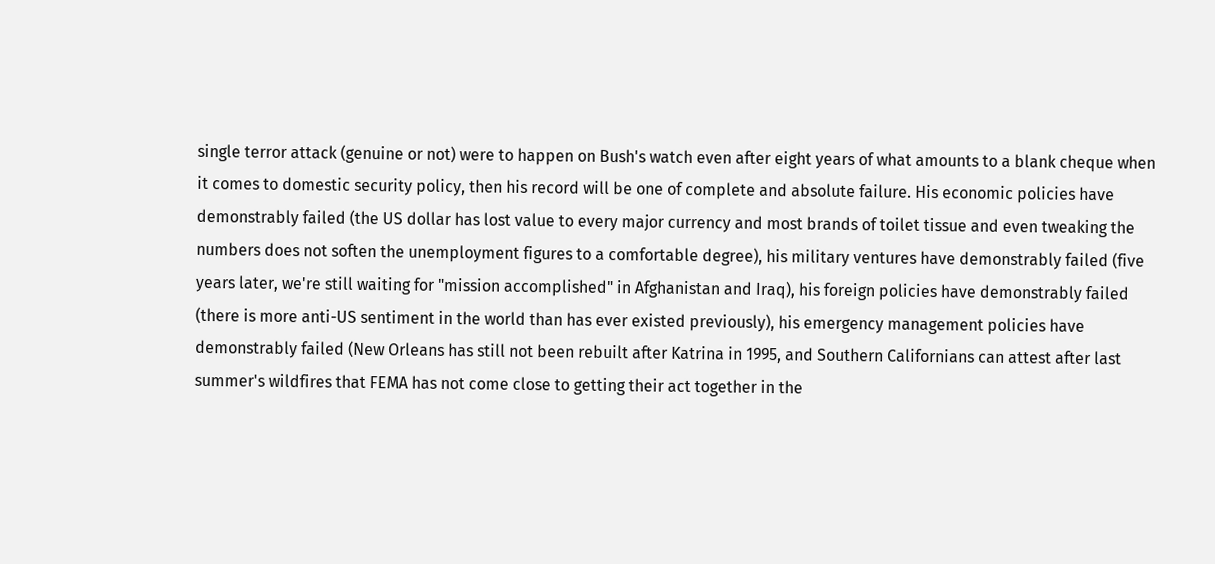single terror attack (genuine or not) were to happen on Bush's watch even after eight years of what amounts to a blank cheque when it comes to domestic security policy, then his record will be one of complete and absolute failure. His economic policies have demonstrably failed (the US dollar has lost value to every major currency and most brands of toilet tissue and even tweaking the numbers does not soften the unemployment figures to a comfortable degree), his military ventures have demonstrably failed (five years later, we're still waiting for "mission accomplished" in Afghanistan and Iraq), his foreign policies have demonstrably failed (there is more anti-US sentiment in the world than has ever existed previously), his emergency management policies have demonstrably failed (New Orleans has still not been rebuilt after Katrina in 1995, and Southern Californians can attest after last summer's wildfires that FEMA has not come close to getting their act together in the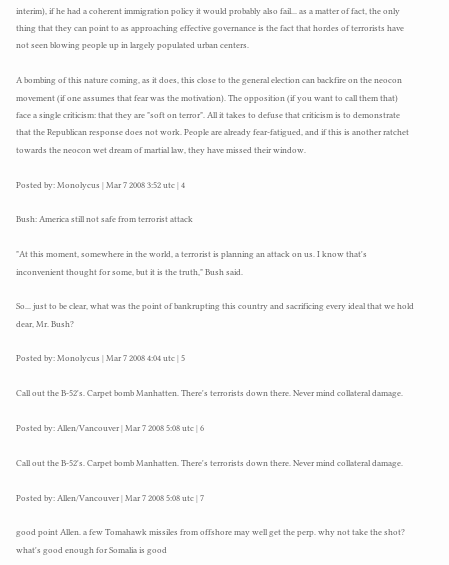interim), if he had a coherent immigration policy it would probably also fail... as a matter of fact, the only thing that they can point to as approaching effective governance is the fact that hordes of terrorists have not seen blowing people up in largely populated urban centers.

A bombing of this nature coming, as it does, this close to the general election can backfire on the neocon movement (if one assumes that fear was the motivation). The opposition (if you want to call them that) face a single criticism: that they are "soft on terror". All it takes to defuse that criticism is to demonstrate that the Republican response does not work. People are already fear-fatigued, and if this is another ratchet towards the neocon wet dream of martial law, they have missed their window.

Posted by: Monolycus | Mar 7 2008 3:52 utc | 4

Bush: America still not safe from terrorist attack

"At this moment, somewhere in the world, a terrorist is planning an attack on us. I know that's inconvenient thought for some, but it is the truth," Bush said.

So... just to be clear, what was the point of bankrupting this country and sacrificing every ideal that we hold dear, Mr. Bush?

Posted by: Monolycus | Mar 7 2008 4:04 utc | 5

Call out the B-52's. Carpet bomb Manhatten. There's terrorists down there. Never mind collateral damage.

Posted by: Allen/Vancouver | Mar 7 2008 5:08 utc | 6

Call out the B-52's. Carpet bomb Manhatten. There's terrorists down there. Never mind collateral damage.

Posted by: Allen/Vancouver | Mar 7 2008 5:08 utc | 7

good point Allen. a few Tomahawk missiles from offshore may well get the perp. why not take the shot? what's good enough for Somalia is good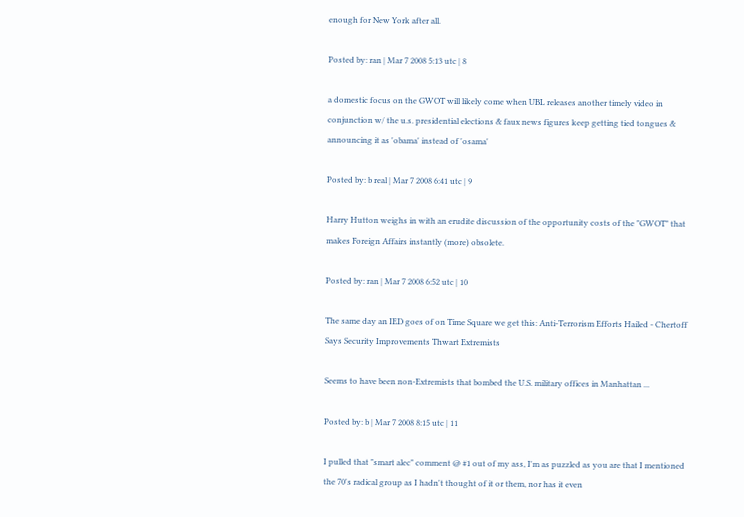enough for New York after all.

Posted by: ran | Mar 7 2008 5:13 utc | 8

a domestic focus on the GWOT will likely come when UBL releases another timely video in conjunction w/ the u.s. presidential elections & faux news figures keep getting tied tongues & announcing it as 'obama' instead of 'osama'

Posted by: b real | Mar 7 2008 6:41 utc | 9

Harry Hutton weighs in with an erudite discussion of the opportunity costs of the "GWOT" that makes Foreign Affairs instantly (more) obsolete.

Posted by: ran | Mar 7 2008 6:52 utc | 10

The same day an IED goes of on Time Square we get this: Anti-Terrorism Efforts Hailed - Chertoff Says Security Improvements Thwart Extremists

Seems to have been non-Extremists that bombed the U.S. military offices in Manhattan ...

Posted by: b | Mar 7 2008 8:15 utc | 11

I pulled that "smart alec" comment @ #1 out of my ass, I'm as puzzled as you are that I mentioned the 70's radical group as I hadn't thought of it or them, nor has it even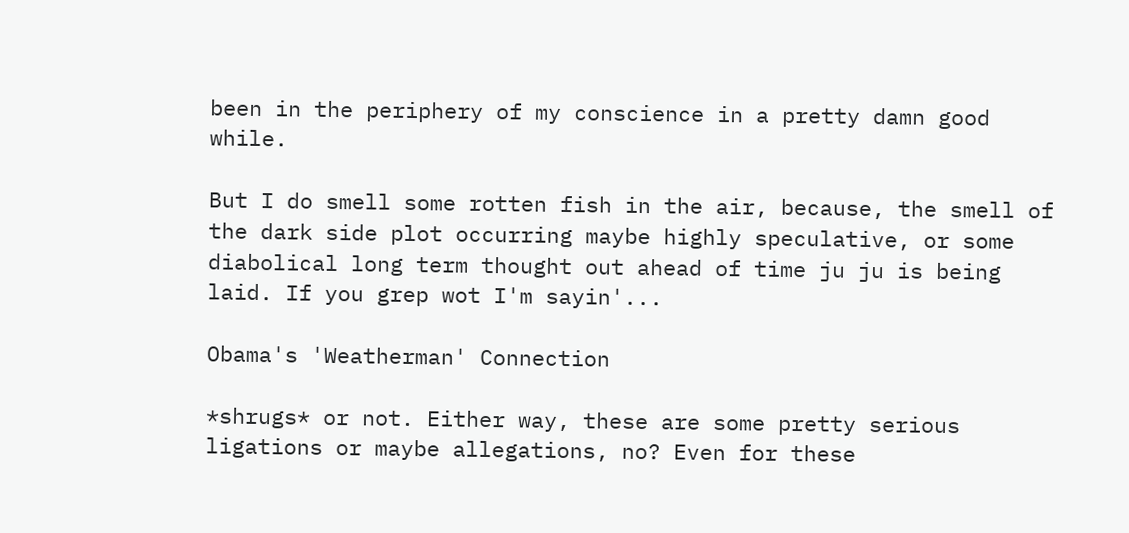been in the periphery of my conscience in a pretty damn good while.

But I do smell some rotten fish in the air, because, the smell of the dark side plot occurring maybe highly speculative, or some diabolical long term thought out ahead of time ju ju is being laid. If you grep wot I'm sayin'...

Obama's 'Weatherman' Connection

*shrugs* or not. Either way, these are some pretty serious ligations or maybe allegations, no? Even for these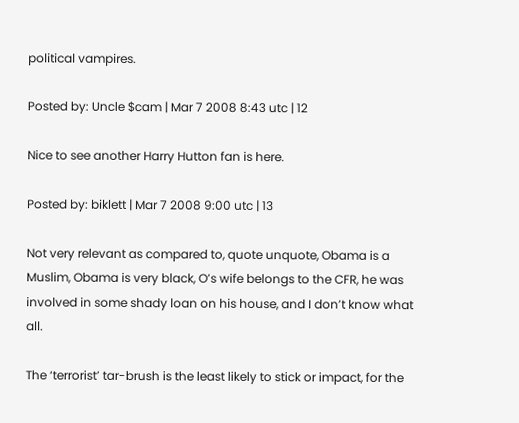political vampires.

Posted by: Uncle $cam | Mar 7 2008 8:43 utc | 12

Nice to see another Harry Hutton fan is here.

Posted by: biklett | Mar 7 2008 9:00 utc | 13

Not very relevant as compared to, quote unquote, Obama is a Muslim, Obama is very black, O’s wife belongs to the CFR, he was involved in some shady loan on his house, and I don’t know what all.

The ‘terrorist’ tar-brush is the least likely to stick or impact, for the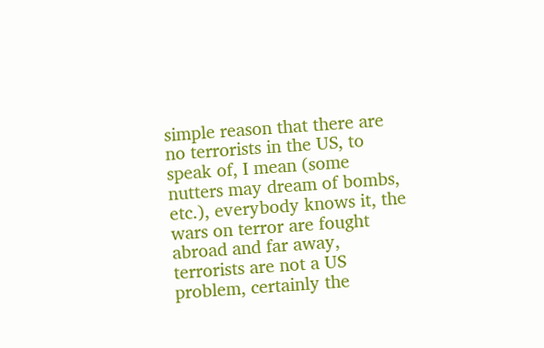simple reason that there are no terrorists in the US, to speak of, I mean (some nutters may dream of bombs, etc.), everybody knows it, the wars on terror are fought abroad and far away, terrorists are not a US problem, certainly the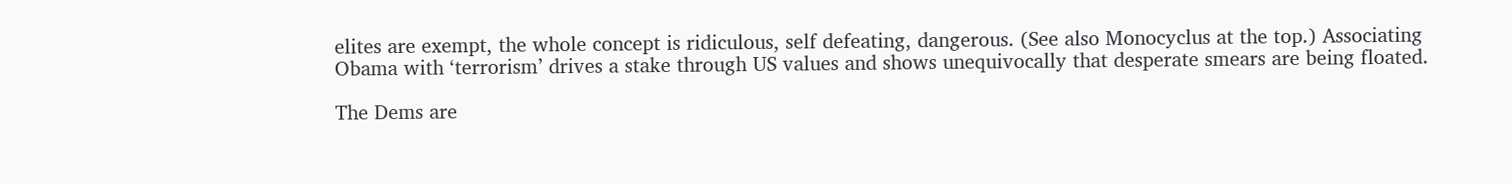elites are exempt, the whole concept is ridiculous, self defeating, dangerous. (See also Monocyclus at the top.) Associating Obama with ‘terrorism’ drives a stake through US values and shows unequivocally that desperate smears are being floated.

The Dems are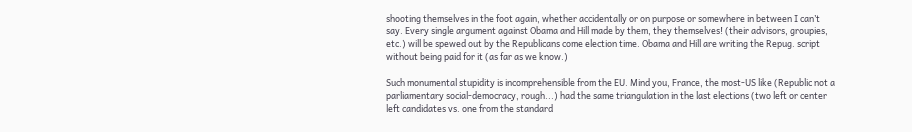shooting themselves in the foot again, whether accidentally or on purpose or somewhere in between I can’t say. Every single argument against Obama and Hill made by them, they themselves! (their advisors, groupies, etc.) will be spewed out by the Republicans come election time. Obama and Hill are writing the Repug. script without being paid for it (as far as we know.)

Such monumental stupidity is incomprehensible from the EU. Mind you, France, the most-US like (Republic not a parliamentary social-democracy, rough...) had the same triangulation in the last elections (two left or center left candidates vs. one from the standard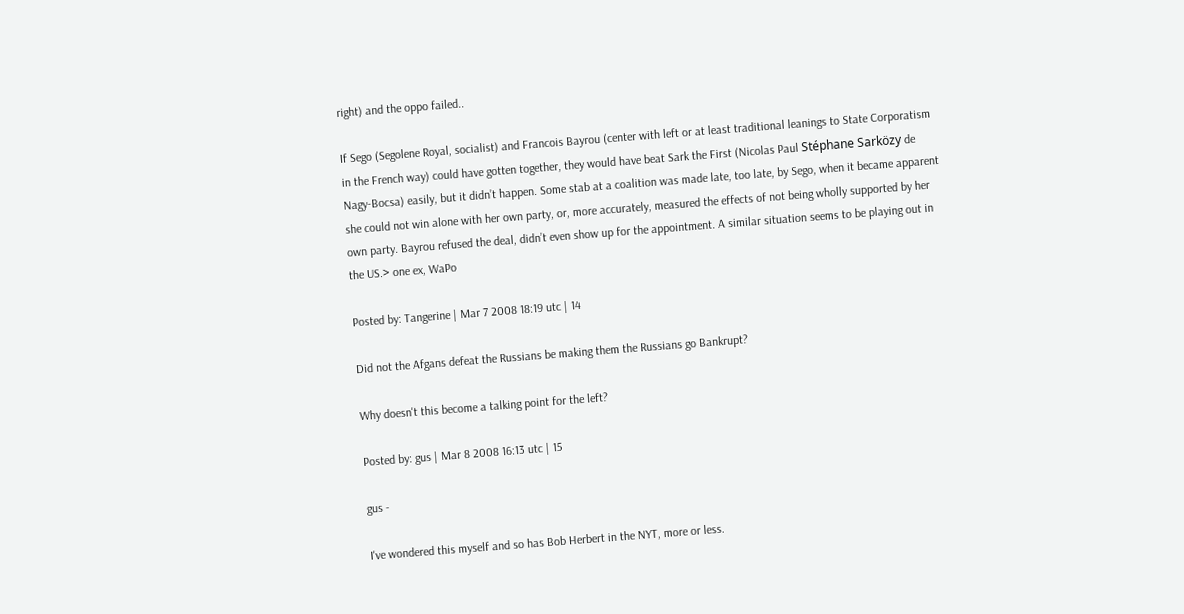right) and the oppo failed..

If Sego (Segolene Royal, socialist) and Francois Bayrou (center with left or at least traditional leanings to State Corporatism in the French way) could have gotten together, they would have beat Sark the First (Nicolas Paul Stéphane Sarközy de Nagy-Bocsa) easily, but it didn’t happen. Some stab at a coalition was made late, too late, by Sego, when it became apparent she could not win alone with her own party, or, more accurately, measured the effects of not being wholly supported by her own party. Bayrou refused the deal, didn’t even show up for the appointment. A similar situation seems to be playing out in the US.> one ex, WaPo

Posted by: Tangerine | Mar 7 2008 18:19 utc | 14

Did not the Afgans defeat the Russians be making them the Russians go Bankrupt?

Why doesn't this become a talking point for the left?

Posted by: gus | Mar 8 2008 16:13 utc | 15

gus -

I've wondered this myself and so has Bob Herbert in the NYT, more or less.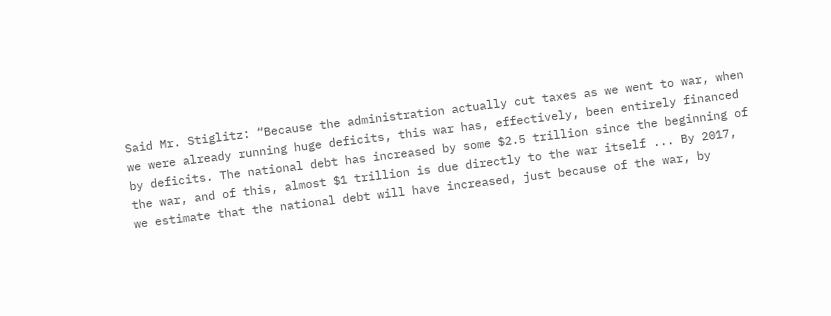Said Mr. Stiglitz: “Because the administration actually cut taxes as we went to war, when we were already running huge deficits, this war has, effectively, been entirely financed by deficits. The national debt has increased by some $2.5 trillion since the beginning of the war, and of this, almost $1 trillion is due directly to the war itself ... By 2017, we estimate that the national debt will have increased, just because of the war, by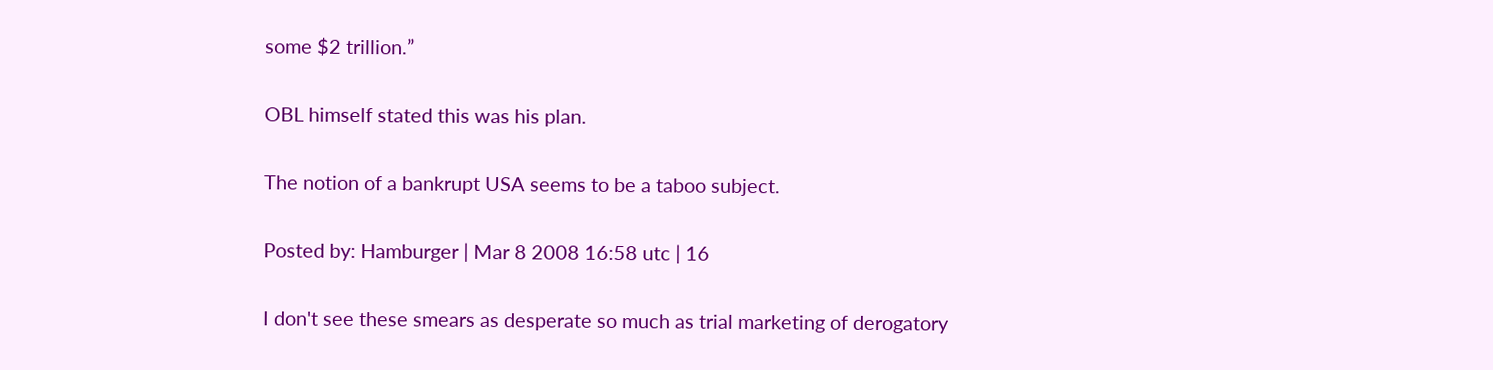some $2 trillion.”

OBL himself stated this was his plan.

The notion of a bankrupt USA seems to be a taboo subject.

Posted by: Hamburger | Mar 8 2008 16:58 utc | 16

I don't see these smears as desperate so much as trial marketing of derogatory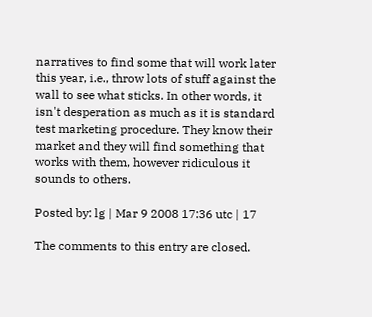narratives to find some that will work later this year, i.e., throw lots of stuff against the wall to see what sticks. In other words, it isn't desperation as much as it is standard test marketing procedure. They know their market and they will find something that works with them, however ridiculous it sounds to others.

Posted by: lg | Mar 9 2008 17:36 utc | 17

The comments to this entry are closed.